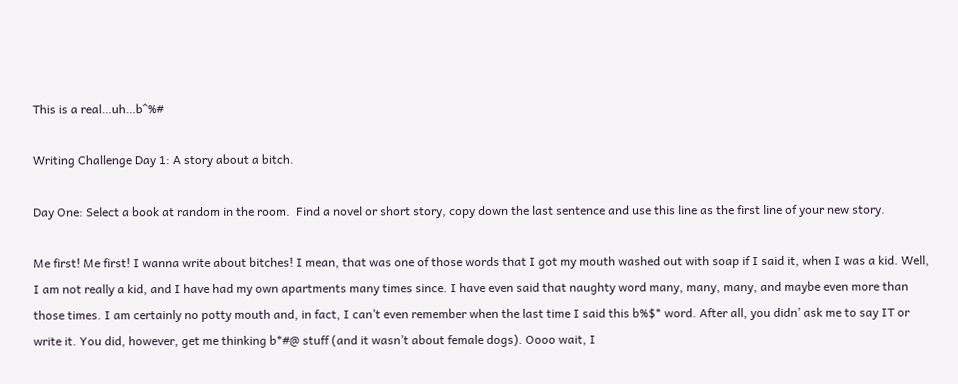This is a real…uh…b^%#

Writing Challenge Day 1: A story about a bitch.

Day One: Select a book at random in the room.  Find a novel or short story, copy down the last sentence and use this line as the first line of your new story.

Me first! Me first! I wanna write about bitches! I mean, that was one of those words that I got my mouth washed out with soap if I said it, when I was a kid. Well, I am not really a kid, and I have had my own apartments many times since. I have even said that naughty word many, many, many, and maybe even more than those times. I am certainly no potty mouth and, in fact, I can’t even remember when the last time I said this b%$* word. After all, you didn’ ask me to say IT or write it. You did, however, get me thinking b*#@ stuff (and it wasn’t about female dogs). Oooo wait, I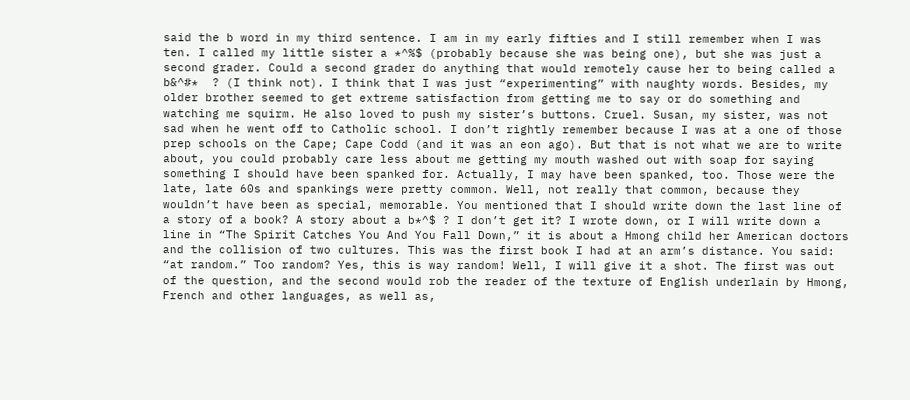said the b word in my third sentence. I am in my early fifties and I still remember when I was ten. I called my little sister a *^%$ (probably because she was being one), but she was just a second grader. Could a second grader do anything that would remotely cause her to being called a b&^#*  ? (I think not). I think that I was just “experimenting” with naughty words. Besides, my older brother seemed to get extreme satisfaction from getting me to say or do something and watching me squirm. He also loved to push my sister’s buttons. Cruel. Susan, my sister, was not sad when he went off to Catholic school. I don’t rightly remember because I was at a one of those prep schools on the Cape; Cape Codd (and it was an eon ago). But that is not what we are to write about, you could probably care less about me getting my mouth washed out with soap for saying something I should have been spanked for. Actually, I may have been spanked, too. Those were the late, late 60s and spankings were pretty common. Well, not really that common, because they wouldn’t have been as special, memorable. You mentioned that I should write down the last line of a story of a book? A story about a b*^$ ? I don’t get it? I wrote down, or I will write down a line in “The Spirit Catches You And You Fall Down,” it is about a Hmong child her American doctors and the collision of two cultures. This was the first book I had at an arm’s distance. You said: “at random.” Too random? Yes, this is way random! Well, I will give it a shot. The first was out of the question, and the second would rob the reader of the texture of English underlain by Hmong, French and other languages, as well as,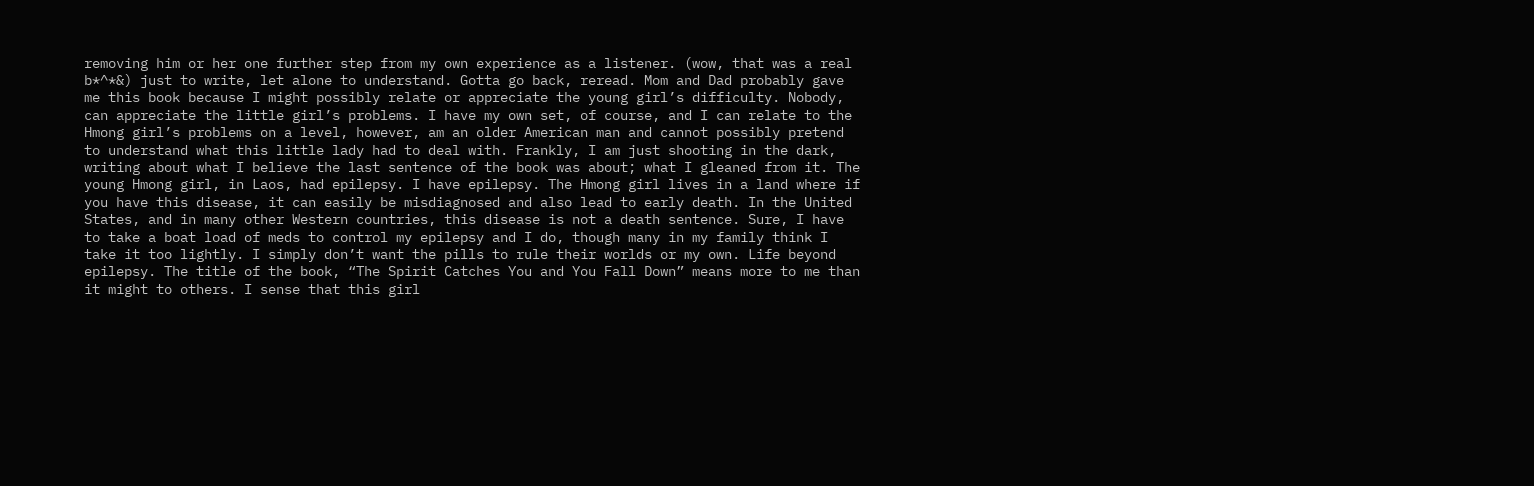removing him or her one further step from my own experience as a listener. (wow, that was a real b*^*&) just to write, let alone to understand. Gotta go back, reread. Mom and Dad probably gave me this book because I might possibly relate or appreciate the young girl’s difficulty. Nobody, can appreciate the little girl’s problems. I have my own set, of course, and I can relate to the Hmong girl’s problems on a level, however, am an older American man and cannot possibly pretend to understand what this little lady had to deal with. Frankly, I am just shooting in the dark, writing about what I believe the last sentence of the book was about; what I gleaned from it. The young Hmong girl, in Laos, had epilepsy. I have epilepsy. The Hmong girl lives in a land where if you have this disease, it can easily be misdiagnosed and also lead to early death. In the United States, and in many other Western countries, this disease is not a death sentence. Sure, I have to take a boat load of meds to control my epilepsy and I do, though many in my family think I take it too lightly. I simply don’t want the pills to rule their worlds or my own. Life beyond epilepsy. The title of the book, “The Spirit Catches You and You Fall Down” means more to me than it might to others. I sense that this girl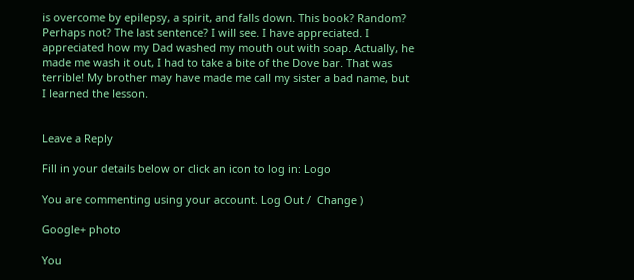is overcome by epilepsy, a spirit, and falls down. This book? Random? Perhaps not? The last sentence? I will see. I have appreciated. I appreciated how my Dad washed my mouth out with soap. Actually, he made me wash it out, I had to take a bite of the Dove bar. That was terrible! My brother may have made me call my sister a bad name, but I learned the lesson.


Leave a Reply

Fill in your details below or click an icon to log in: Logo

You are commenting using your account. Log Out /  Change )

Google+ photo

You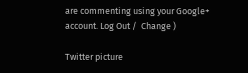are commenting using your Google+ account. Log Out /  Change )

Twitter picture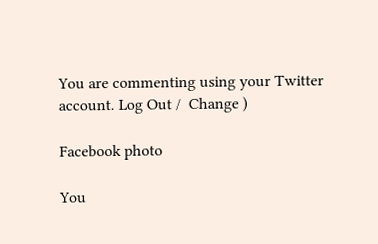You are commenting using your Twitter account. Log Out /  Change )

Facebook photo

You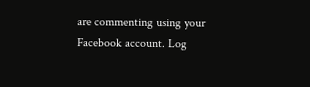are commenting using your Facebook account. Log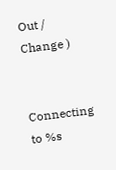Out /  Change )


Connecting to %s